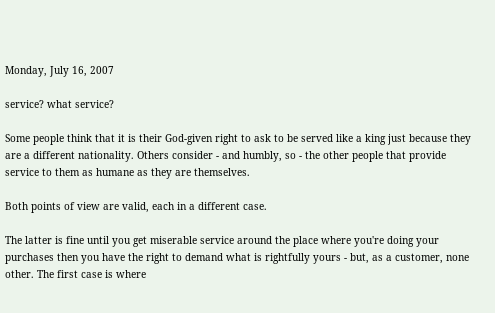Monday, July 16, 2007

service? what service?

Some people think that it is their God-given right to ask to be served like a king just because they are a different nationality. Others consider - and humbly, so - the other people that provide service to them as humane as they are themselves.

Both points of view are valid, each in a different case.

The latter is fine until you get miserable service around the place where you're doing your purchases then you have the right to demand what is rightfully yours - but, as a customer, none other. The first case is where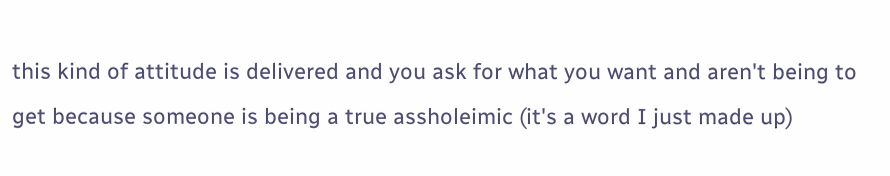this kind of attitude is delivered and you ask for what you want and aren't being to get because someone is being a true assholeimic (it's a word I just made up)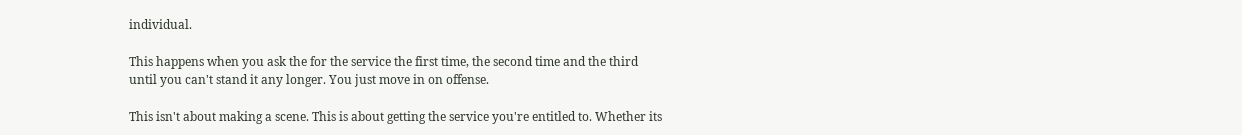individual.

This happens when you ask the for the service the first time, the second time and the third until you can't stand it any longer. You just move in on offense.

This isn't about making a scene. This is about getting the service you're entitled to. Whether its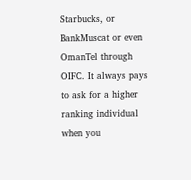Starbucks, or BankMuscat or even OmanTel through OIFC. It always pays to ask for a higher ranking individual when you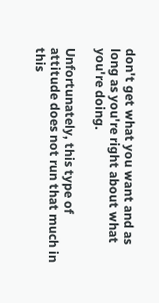don't get what you want and as long as you're right about what you're doing.

Unfortunately, this type of attitude does not run that much in this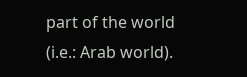part of the world (i.e.: Arab world).